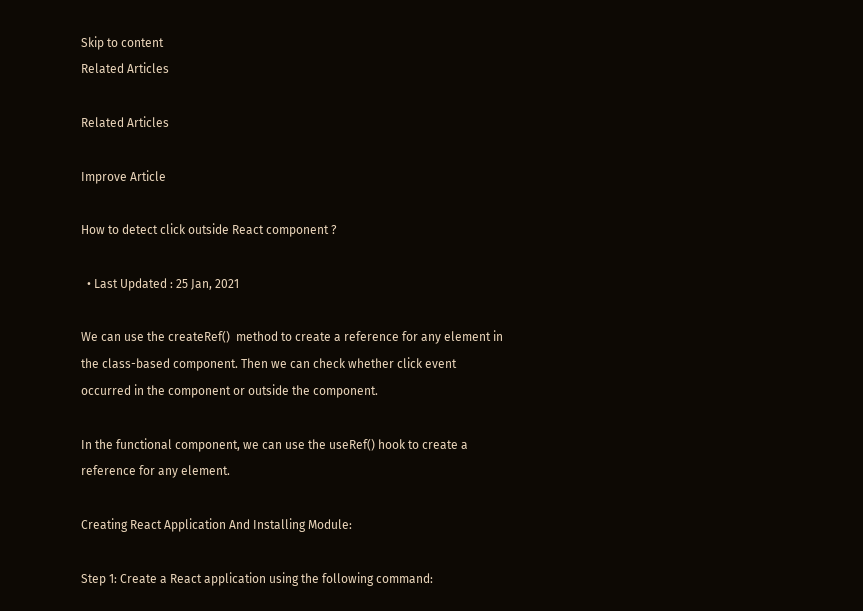Skip to content
Related Articles

Related Articles

Improve Article

How to detect click outside React component ?

  • Last Updated : 25 Jan, 2021

We can use the createRef()  method to create a reference for any element in the class-based component. Then we can check whether click event occurred in the component or outside the component.

In the functional component, we can use the useRef() hook to create a reference for any element.

Creating React Application And Installing Module:

Step 1: Create a React application using the following command: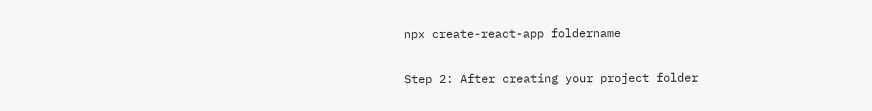npx create-react-app foldername

Step 2: After creating your project folder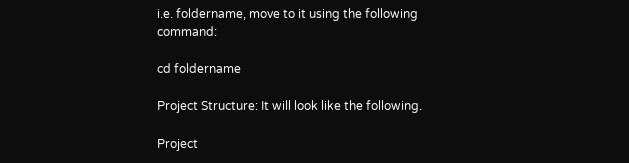i.e. foldername, move to it using the following command:

cd foldername

Project Structure: It will look like the following.

Project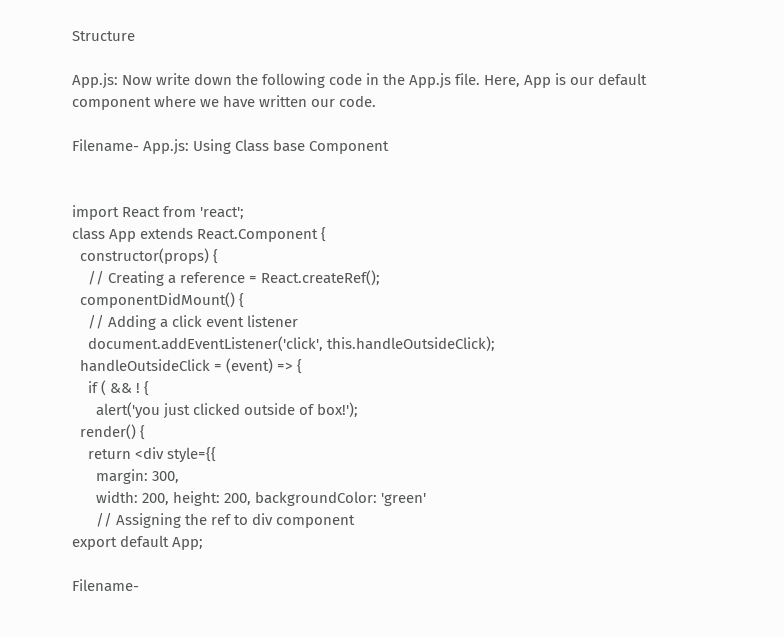Structure

App.js: Now write down the following code in the App.js file. Here, App is our default component where we have written our code.

Filename- App.js: Using Class base Component


import React from 'react';
class App extends React.Component {
  constructor(props) {
    // Creating a reference = React.createRef();
  componentDidMount() {
    // Adding a click event listener
    document.addEventListener('click', this.handleOutsideClick);
  handleOutsideClick = (event) => {
    if ( && ! {
      alert('you just clicked outside of box!');
  render() {
    return <div style={{
      margin: 300,
      width: 200, height: 200, backgroundColor: 'green'
      // Assigning the ref to div component
export default App;

Filename-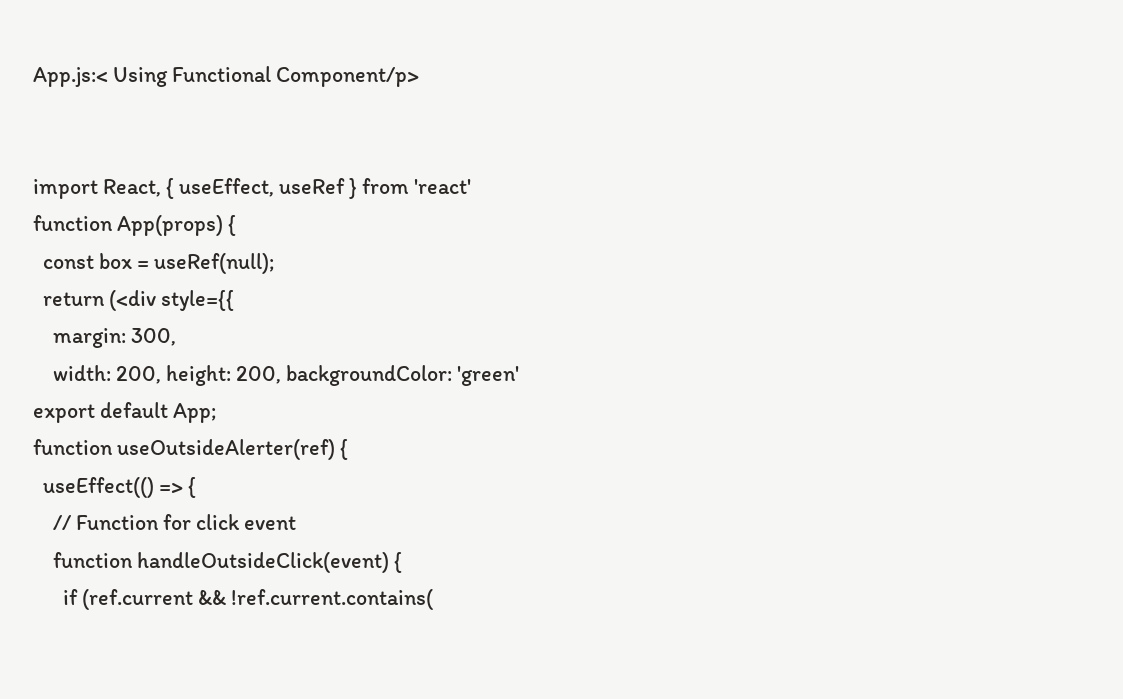App.js:< Using Functional Component/p>


import React, { useEffect, useRef } from 'react'
function App(props) {
  const box = useRef(null);
  return (<div style={{
    margin: 300,
    width: 200, height: 200, backgroundColor: 'green'
export default App;
function useOutsideAlerter(ref) {
  useEffect(() => {
    // Function for click event
    function handleOutsideClick(event) {
      if (ref.current && !ref.current.contains(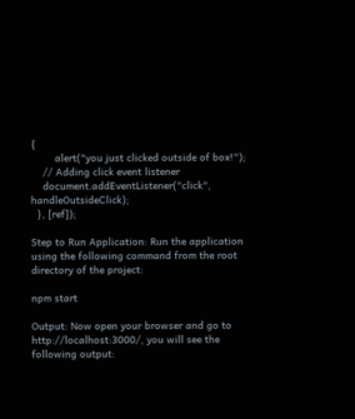{
        alert("you just clicked outside of box!");
    // Adding click event listener
    document.addEventListener("click", handleOutsideClick);
  }, [ref]);

Step to Run Application: Run the application using the following command from the root directory of the project:

npm start

Output: Now open your browser and go to http://localhost:3000/, you will see the following output: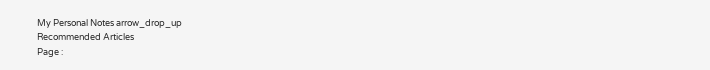My Personal Notes arrow_drop_up
Recommended Articles
Page :